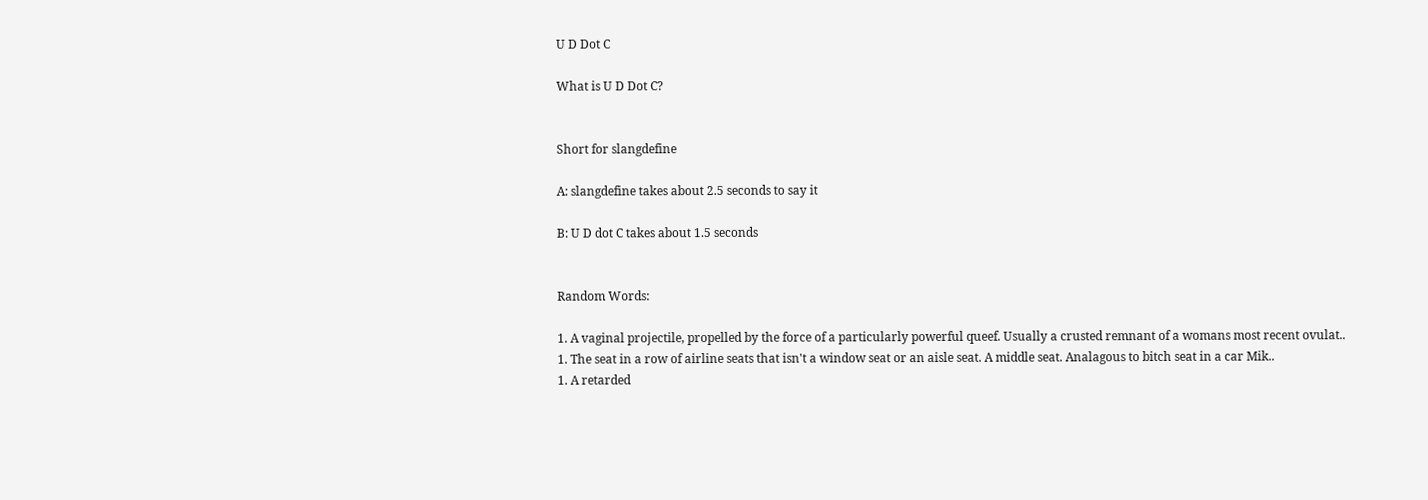U D Dot C

What is U D Dot C?


Short for slangdefine

A: slangdefine takes about 2.5 seconds to say it

B: U D dot C takes about 1.5 seconds


Random Words:

1. A vaginal projectile, propelled by the force of a particularly powerful queef. Usually a crusted remnant of a womans most recent ovulat..
1. The seat in a row of airline seats that isn't a window seat or an aisle seat. A middle seat. Analagous to bitch seat in a car Mik..
1. A retarded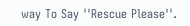way To Say ''Rescue Please''.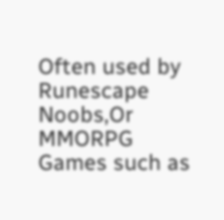Often used by Runescape Noobs,Or MMORPG Games such as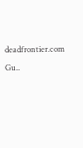deadfrontier.com Gu..